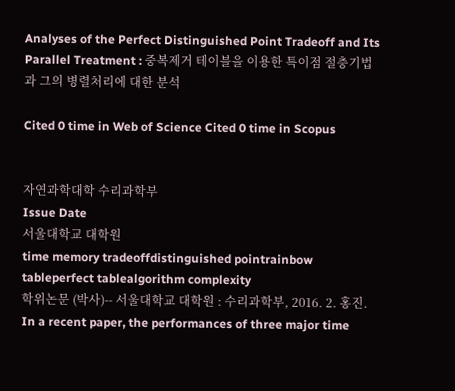Analyses of the Perfect Distinguished Point Tradeoff and Its Parallel Treatment : 중복제거 테이블을 이용한 특이점 절충기법과 그의 병렬처리에 대한 분석

Cited 0 time in Web of Science Cited 0 time in Scopus


자연과학대학 수리과학부
Issue Date
서울대학교 대학원
time memory tradeoffdistinguished pointrainbow tableperfect tablealgorithm complexity
학위논문 (박사)-- 서울대학교 대학원 : 수리과학부, 2016. 2. 홍진.
In a recent paper, the performances of three major time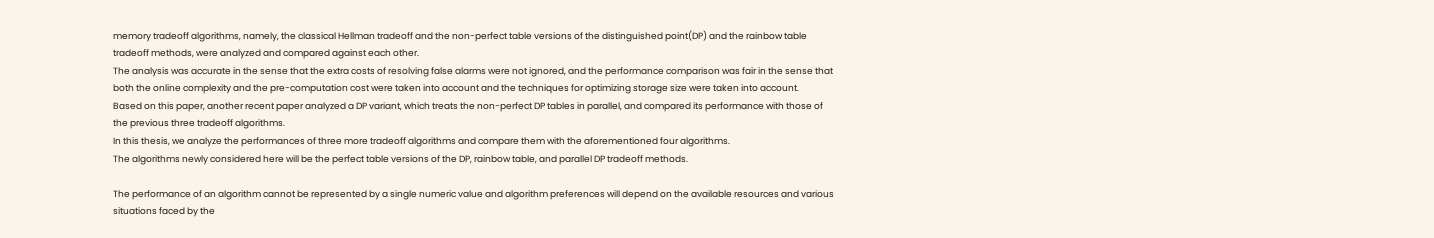memory tradeoff algorithms, namely, the classical Hellman tradeoff and the non-perfect table versions of the distinguished point(DP) and the rainbow table tradeoff methods, were analyzed and compared against each other.
The analysis was accurate in the sense that the extra costs of resolving false alarms were not ignored, and the performance comparison was fair in the sense that both the online complexity and the pre-computation cost were taken into account and the techniques for optimizing storage size were taken into account.
Based on this paper, another recent paper analyzed a DP variant, which treats the non-perfect DP tables in parallel, and compared its performance with those of the previous three tradeoff algorithms.
In this thesis, we analyze the performances of three more tradeoff algorithms and compare them with the aforementioned four algorithms.
The algorithms newly considered here will be the perfect table versions of the DP, rainbow table, and parallel DP tradeoff methods.

The performance of an algorithm cannot be represented by a single numeric value and algorithm preferences will depend on the available resources and various situations faced by the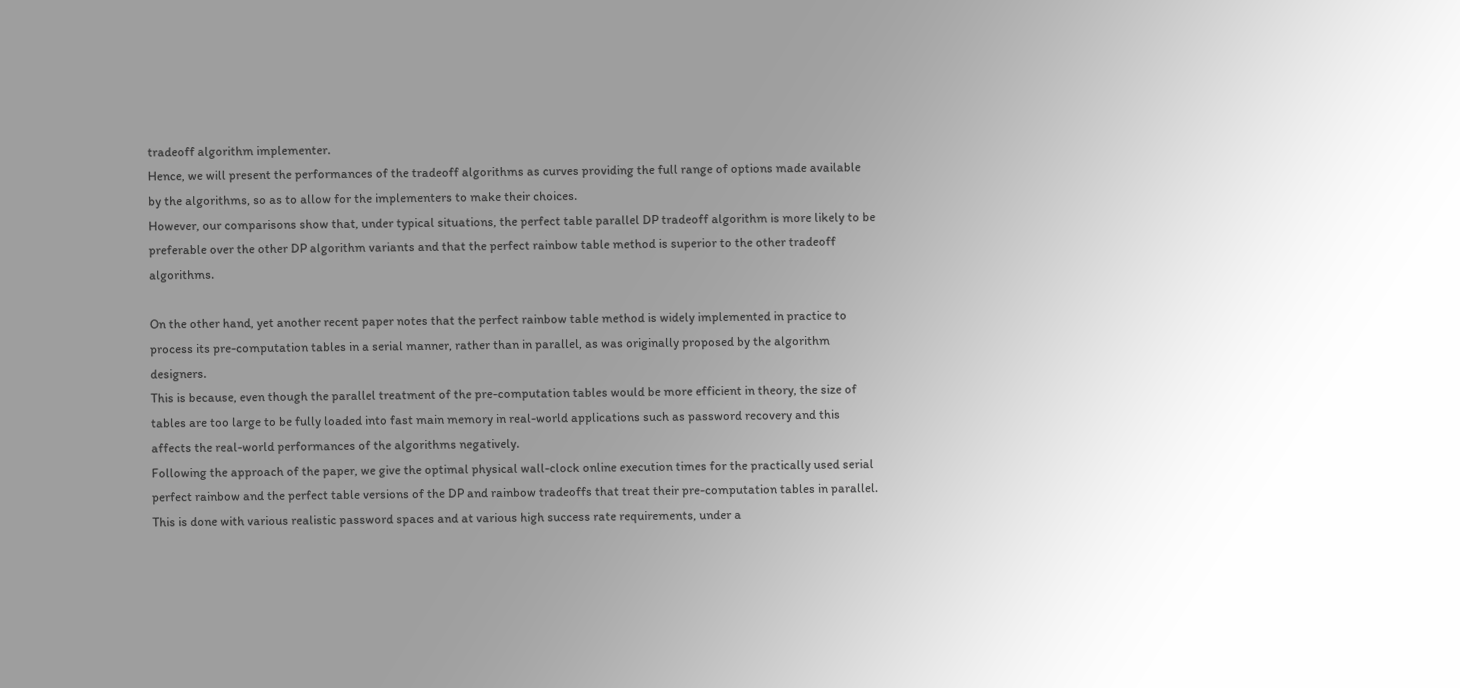tradeoff algorithm implementer.
Hence, we will present the performances of the tradeoff algorithms as curves providing the full range of options made available by the algorithms, so as to allow for the implementers to make their choices.
However, our comparisons show that, under typical situations, the perfect table parallel DP tradeoff algorithm is more likely to be preferable over the other DP algorithm variants and that the perfect rainbow table method is superior to the other tradeoff algorithms.

On the other hand, yet another recent paper notes that the perfect rainbow table method is widely implemented in practice to process its pre-computation tables in a serial manner, rather than in parallel, as was originally proposed by the algorithm designers.
This is because, even though the parallel treatment of the pre-computation tables would be more efficient in theory, the size of tables are too large to be fully loaded into fast main memory in real-world applications such as password recovery and this affects the real-world performances of the algorithms negatively.
Following the approach of the paper, we give the optimal physical wall-clock online execution times for the practically used serial perfect rainbow and the perfect table versions of the DP and rainbow tradeoffs that treat their pre-computation tables in parallel.
This is done with various realistic password spaces and at various high success rate requirements, under a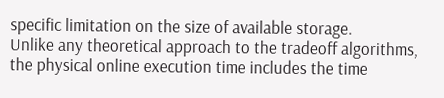specific limitation on the size of available storage.
Unlike any theoretical approach to the tradeoff algorithms, the physical online execution time includes the time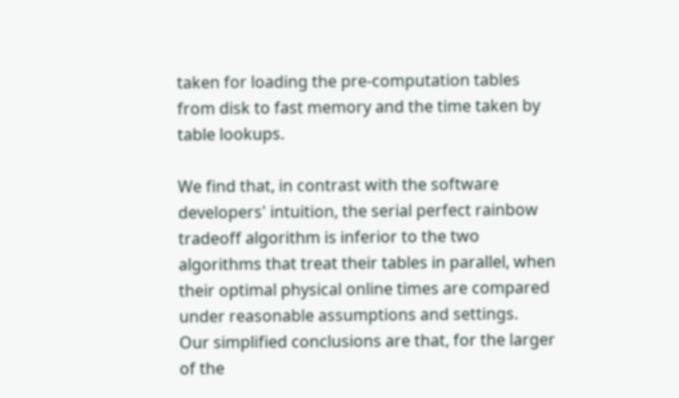taken for loading the pre-computation tables from disk to fast memory and the time taken by table lookups.

We find that, in contrast with the software developers' intuition, the serial perfect rainbow tradeoff algorithm is inferior to the two algorithms that treat their tables in parallel, when their optimal physical online times are compared under reasonable assumptions and settings.
Our simplified conclusions are that, for the larger of the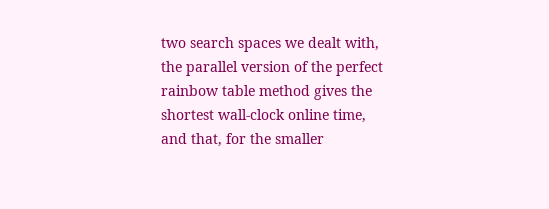two search spaces we dealt with, the parallel version of the perfect rainbow table method gives the shortest wall-clock online time, and that, for the smaller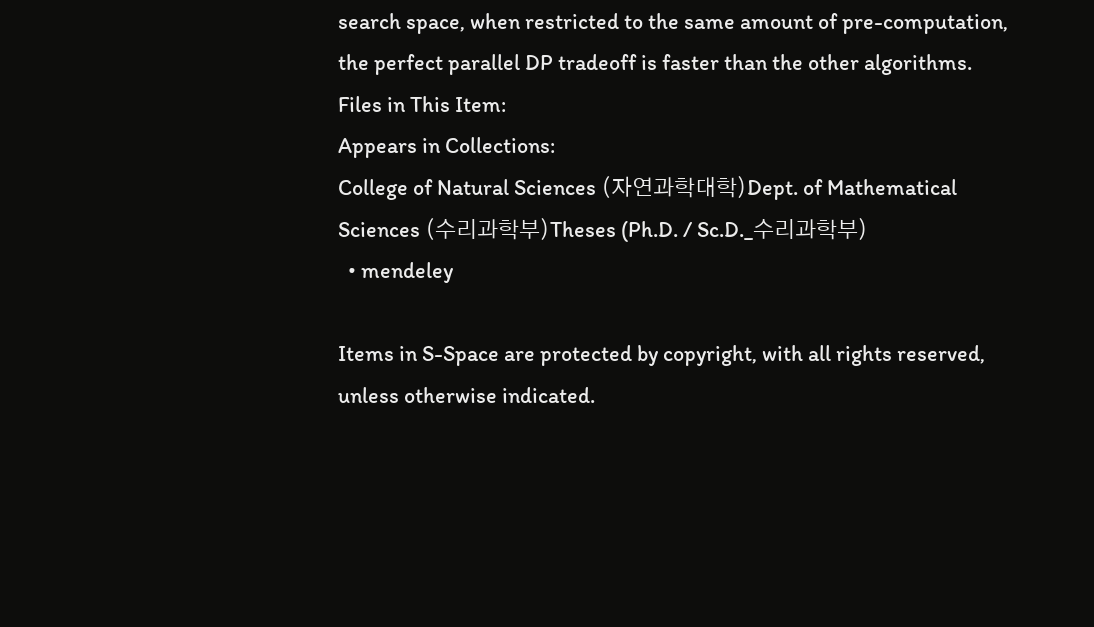search space, when restricted to the same amount of pre-computation, the perfect parallel DP tradeoff is faster than the other algorithms.
Files in This Item:
Appears in Collections:
College of Natural Sciences (자연과학대학)Dept. of Mathematical Sciences (수리과학부)Theses (Ph.D. / Sc.D._수리과학부)
  • mendeley

Items in S-Space are protected by copyright, with all rights reserved, unless otherwise indicated.